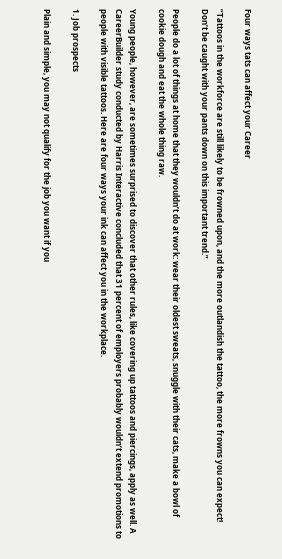Four ways tats can affect your Career

“Tattoos in the workforce are still likely to be frowned upon, and the more outlandish the tattoo, the more frowns you can expect! Don’t be caught with your pants down on this important trend.”

People do a lot of things at home that they wouldn’t do at work: wear their oldest sweats, snuggle with their cats, make a bowl of cookie dough and eat the whole thing raw.

Young people, however, are sometimes surprised to discover that other rules, like covering up tattoos and piercings, apply as well. A CareerBuilder study conducted by Harris Interactive concluded that 31 percent of employers probably wouldn’t extend promotions to people with visible tattoos. Here are four ways your ink can affect you in the workplace.

1. Job prospects

Plain and simple, you may not qualify for the job you want if you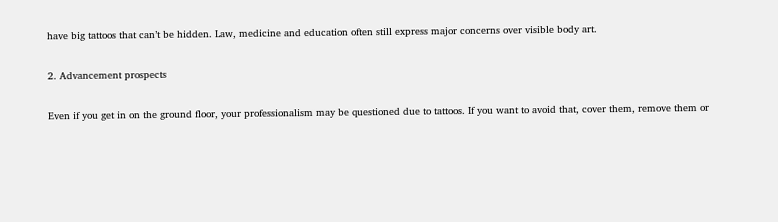have big tattoos that can’t be hidden. Law, medicine and education often still express major concerns over visible body art.

2. Advancement prospects

Even if you get in on the ground floor, your professionalism may be questioned due to tattoos. If you want to avoid that, cover them, remove them or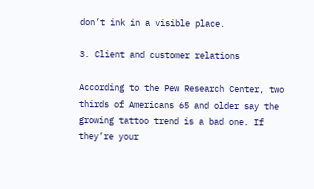don’t ink in a visible place.

3. Client and customer relations

According to the Pew Research Center, two thirds of Americans 65 and older say the growing tattoo trend is a bad one. If they’re your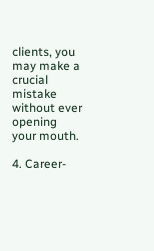clients, you may make a crucial mistake without ever opening your mouth.

4. Career-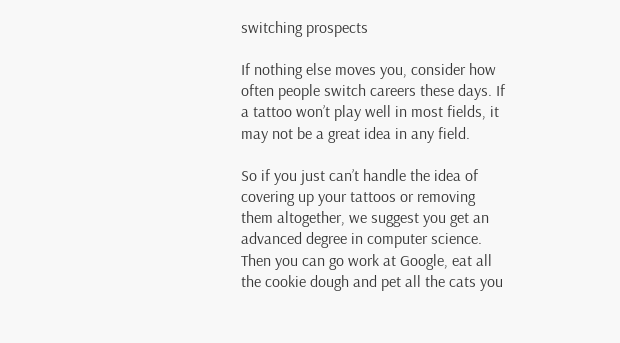switching prospects

If nothing else moves you, consider how often people switch careers these days. If a tattoo won’t play well in most fields, it may not be a great idea in any field.

So if you just can’t handle the idea of covering up your tattoos or removing them altogether, we suggest you get an advanced degree in computer science. Then you can go work at Google, eat all the cookie dough and pet all the cats you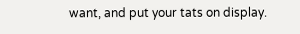want, and put your tats on display.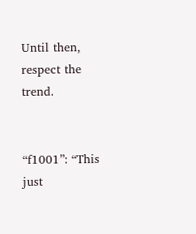Until then, respect the trend.


“f1001”: “This just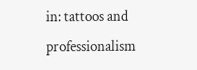in: tattoos and professionalism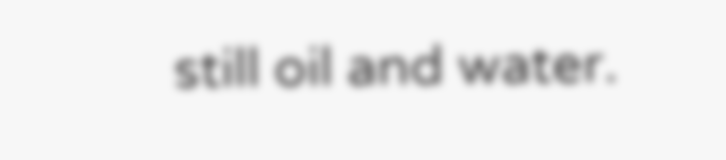still oil and water.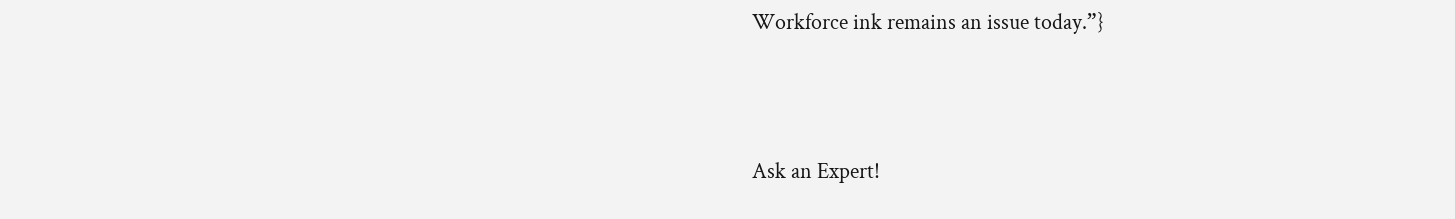Workforce ink remains an issue today.”}



Ask an Expert!